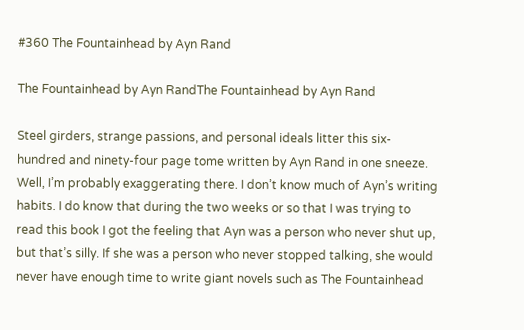#360 The Fountainhead by Ayn Rand

The Fountainhead by Ayn RandThe Fountainhead by Ayn Rand

Steel girders, strange passions, and personal ideals litter this six-hundred and ninety-four page tome written by Ayn Rand in one sneeze. Well, I’m probably exaggerating there. I don’t know much of Ayn’s writing habits. I do know that during the two weeks or so that I was trying to read this book I got the feeling that Ayn was a person who never shut up, but that’s silly. If she was a person who never stopped talking, she would never have enough time to write giant novels such as The Fountainhead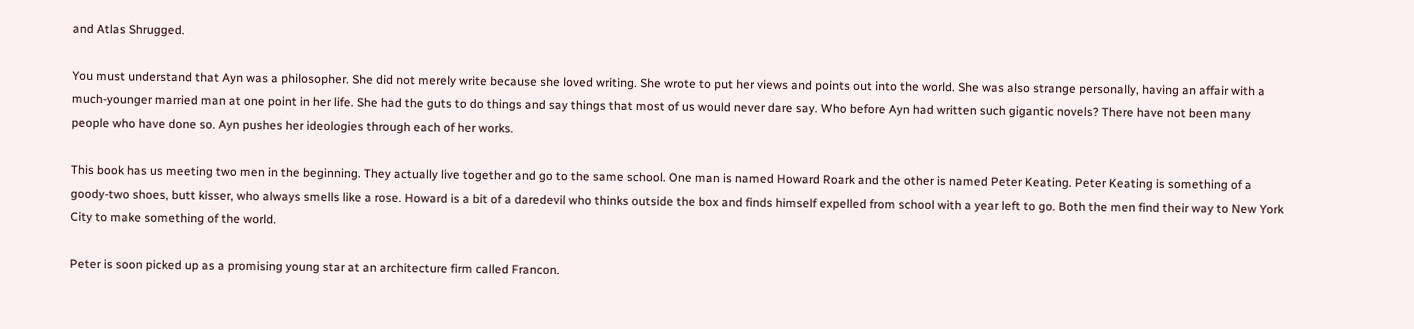and Atlas Shrugged.

You must understand that Ayn was a philosopher. She did not merely write because she loved writing. She wrote to put her views and points out into the world. She was also strange personally, having an affair with a much-younger married man at one point in her life. She had the guts to do things and say things that most of us would never dare say. Who before Ayn had written such gigantic novels? There have not been many people who have done so. Ayn pushes her ideologies through each of her works.

This book has us meeting two men in the beginning. They actually live together and go to the same school. One man is named Howard Roark and the other is named Peter Keating. Peter Keating is something of a goody-two shoes, butt kisser, who always smells like a rose. Howard is a bit of a daredevil who thinks outside the box and finds himself expelled from school with a year left to go. Both the men find their way to New York City to make something of the world.

Peter is soon picked up as a promising young star at an architecture firm called Francon.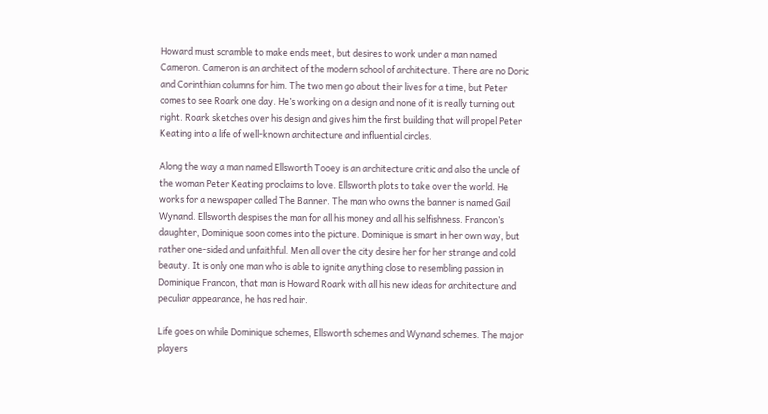Howard must scramble to make ends meet, but desires to work under a man named Cameron. Cameron is an architect of the modern school of architecture. There are no Doric and Corinthian columns for him. The two men go about their lives for a time, but Peter comes to see Roark one day. He’s working on a design and none of it is really turning out right. Roark sketches over his design and gives him the first building that will propel Peter Keating into a life of well-known architecture and influential circles.

Along the way a man named Ellsworth Tooey is an architecture critic and also the uncle of the woman Peter Keating proclaims to love. Ellsworth plots to take over the world. He works for a newspaper called The Banner. The man who owns the banner is named Gail Wynand. Ellsworth despises the man for all his money and all his selfishness. Francon’s daughter, Dominique soon comes into the picture. Dominique is smart in her own way, but rather one-sided and unfaithful. Men all over the city desire her for her strange and cold beauty. It is only one man who is able to ignite anything close to resembling passion in Dominique Francon, that man is Howard Roark with all his new ideas for architecture and peculiar appearance, he has red hair.

Life goes on while Dominique schemes, Ellsworth schemes and Wynand schemes. The major players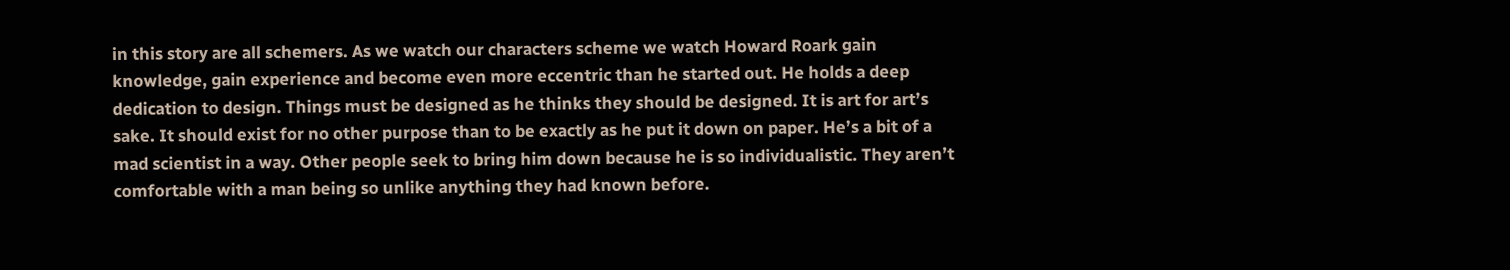in this story are all schemers. As we watch our characters scheme we watch Howard Roark gain knowledge, gain experience and become even more eccentric than he started out. He holds a deep dedication to design. Things must be designed as he thinks they should be designed. It is art for art’s sake. It should exist for no other purpose than to be exactly as he put it down on paper. He’s a bit of a mad scientist in a way. Other people seek to bring him down because he is so individualistic. They aren’t comfortable with a man being so unlike anything they had known before.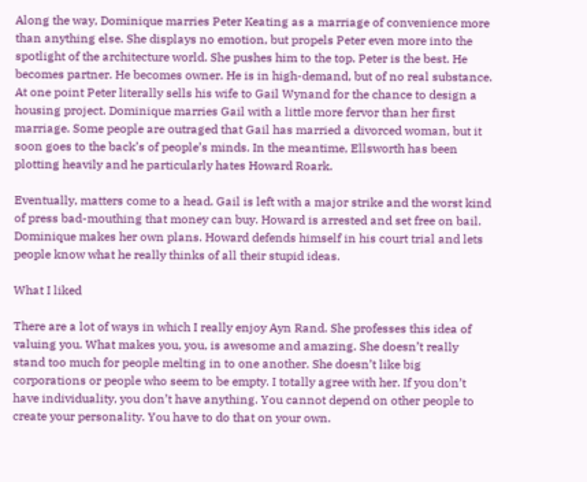Along the way, Dominique marries Peter Keating as a marriage of convenience more than anything else. She displays no emotion, but propels Peter even more into the spotlight of the architecture world. She pushes him to the top. Peter is the best. He becomes partner. He becomes owner. He is in high-demand, but of no real substance. At one point Peter literally sells his wife to Gail Wynand for the chance to design a housing project. Dominique marries Gail with a little more fervor than her first marriage. Some people are outraged that Gail has married a divorced woman, but it soon goes to the back’s of people’s minds. In the meantime, Ellsworth has been plotting heavily and he particularly hates Howard Roark.

Eventually, matters come to a head. Gail is left with a major strike and the worst kind of press bad-mouthing that money can buy. Howard is arrested and set free on bail. Dominique makes her own plans. Howard defends himself in his court trial and lets people know what he really thinks of all their stupid ideas.

What I liked

There are a lot of ways in which I really enjoy Ayn Rand. She professes this idea of valuing you. What makes you, you, is awesome and amazing. She doesn’t really stand too much for people melting in to one another. She doesn’t like big corporations or people who seem to be empty. I totally agree with her. If you don’t have individuality, you don’t have anything. You cannot depend on other people to create your personality. You have to do that on your own.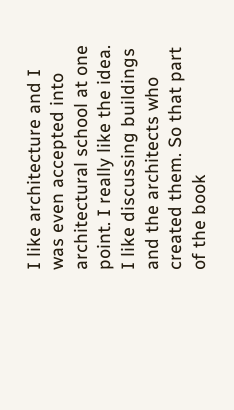I like architecture and I was even accepted into architectural school at one point. I really like the idea. I like discussing buildings and the architects who created them. So that part of the book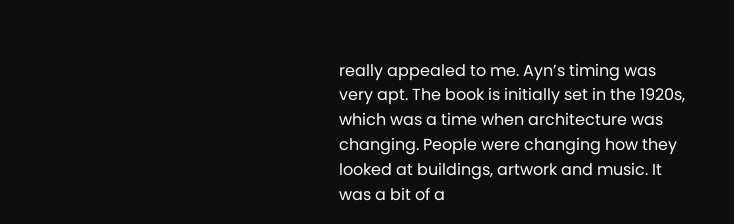really appealed to me. Ayn’s timing was very apt. The book is initially set in the 1920s, which was a time when architecture was changing. People were changing how they looked at buildings, artwork and music. It was a bit of a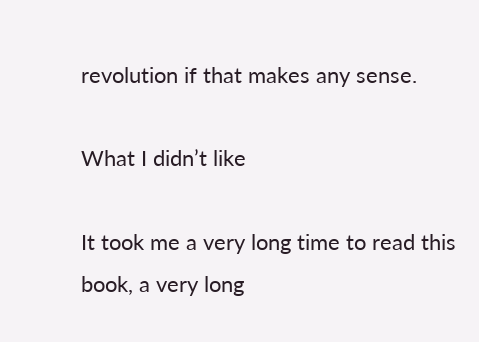revolution if that makes any sense.

What I didn’t like

It took me a very long time to read this book, a very long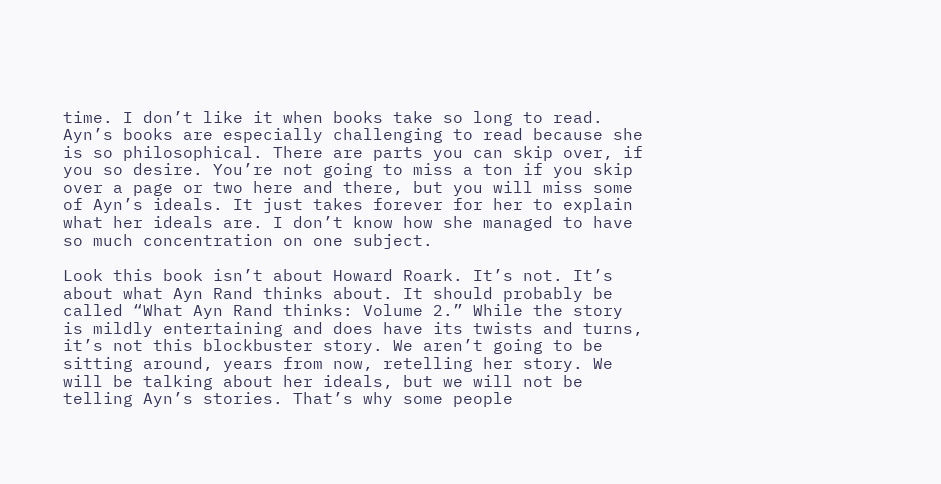time. I don’t like it when books take so long to read. Ayn’s books are especially challenging to read because she is so philosophical. There are parts you can skip over, if you so desire. You’re not going to miss a ton if you skip over a page or two here and there, but you will miss some of Ayn’s ideals. It just takes forever for her to explain what her ideals are. I don’t know how she managed to have so much concentration on one subject.

Look this book isn’t about Howard Roark. It’s not. It’s about what Ayn Rand thinks about. It should probably be called “What Ayn Rand thinks: Volume 2.” While the story is mildly entertaining and does have its twists and turns, it’s not this blockbuster story. We aren’t going to be sitting around, years from now, retelling her story. We will be talking about her ideals, but we will not be telling Ayn’s stories. That’s why some people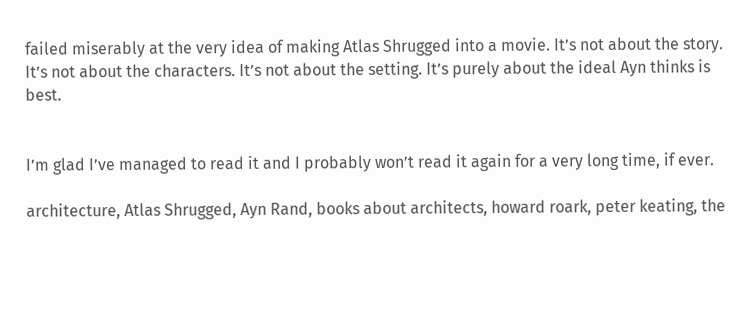failed miserably at the very idea of making Atlas Shrugged into a movie. It’s not about the story. It’s not about the characters. It’s not about the setting. It’s purely about the ideal Ayn thinks is best.


I’m glad I’ve managed to read it and I probably won’t read it again for a very long time, if ever.

architecture, Atlas Shrugged, Ayn Rand, books about architects, howard roark, peter keating, the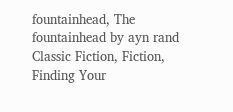fountainhead, The fountainhead by ayn rand
Classic Fiction, Fiction, Finding Your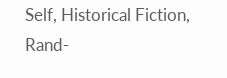Self, Historical Fiction, Rand-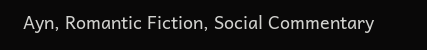Ayn, Romantic Fiction, Social Commentary